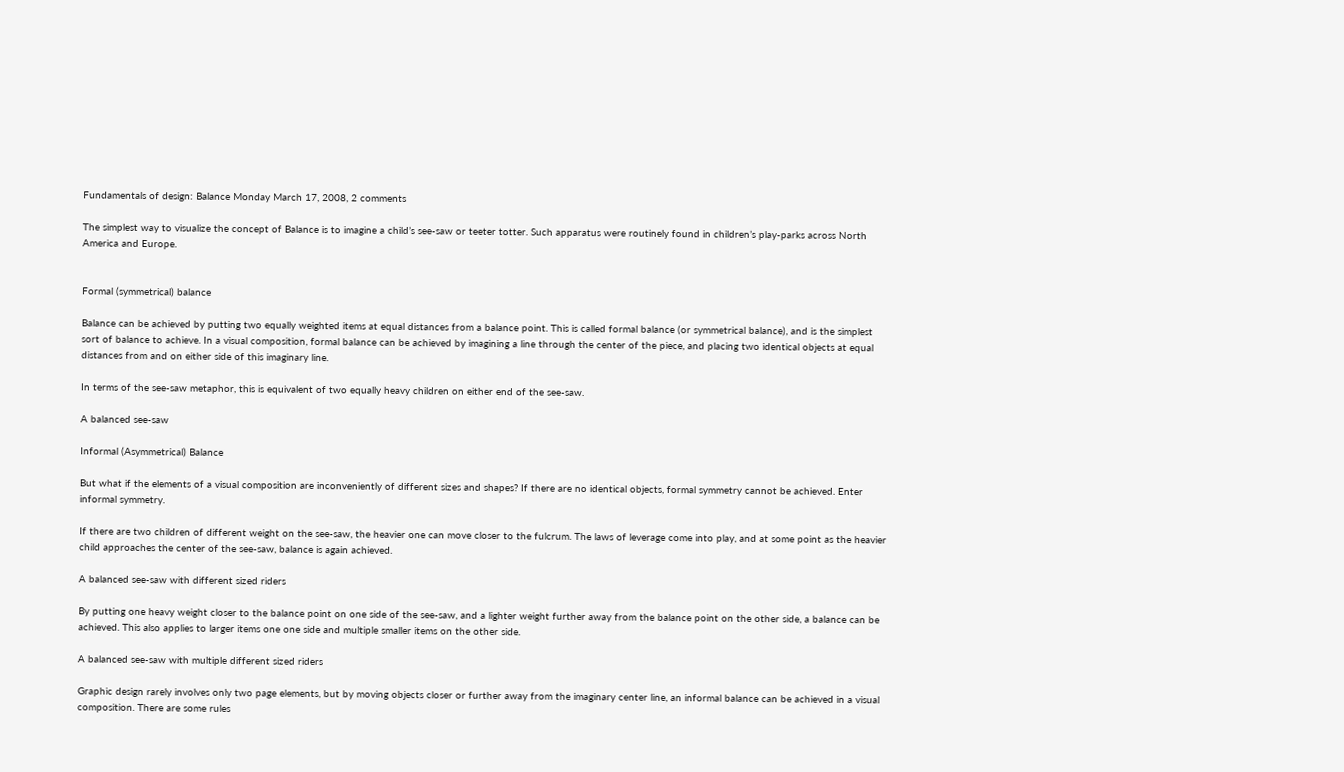Fundamentals of design: Balance Monday March 17, 2008, 2 comments

The simplest way to visualize the concept of Balance is to imagine a child’s see-saw or teeter totter. Such apparatus were routinely found in children’s play-parks across North America and Europe.


Formal (symmetrical) balance

Balance can be achieved by putting two equally weighted items at equal distances from a balance point. This is called formal balance (or symmetrical balance), and is the simplest sort of balance to achieve. In a visual composition, formal balance can be achieved by imagining a line through the center of the piece, and placing two identical objects at equal distances from and on either side of this imaginary line.

In terms of the see-saw metaphor, this is equivalent of two equally heavy children on either end of the see-saw.

A balanced see-saw

Informal (Asymmetrical) Balance

But what if the elements of a visual composition are inconveniently of different sizes and shapes? If there are no identical objects, formal symmetry cannot be achieved. Enter informal symmetry.

If there are two children of different weight on the see-saw, the heavier one can move closer to the fulcrum. The laws of leverage come into play, and at some point as the heavier child approaches the center of the see-saw, balance is again achieved.

A balanced see-saw with different sized riders

By putting one heavy weight closer to the balance point on one side of the see-saw, and a lighter weight further away from the balance point on the other side, a balance can be achieved. This also applies to larger items one one side and multiple smaller items on the other side.

A balanced see-saw with multiple different sized riders

Graphic design rarely involves only two page elements, but by moving objects closer or further away from the imaginary center line, an informal balance can be achieved in a visual composition. There are some rules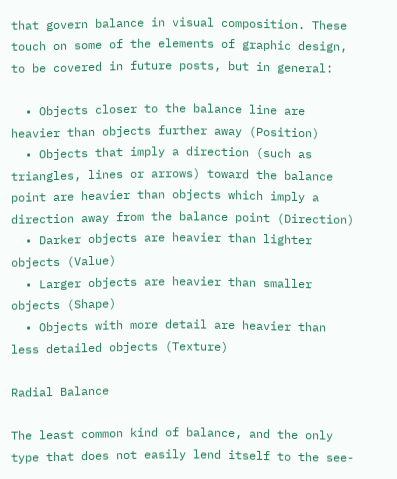that govern balance in visual composition. These touch on some of the elements of graphic design, to be covered in future posts, but in general:

  • Objects closer to the balance line are heavier than objects further away (Position)
  • Objects that imply a direction (such as triangles, lines or arrows) toward the balance point are heavier than objects which imply a direction away from the balance point (Direction)
  • Darker objects are heavier than lighter objects (Value)
  • Larger objects are heavier than smaller objects (Shape)
  • Objects with more detail are heavier than less detailed objects (Texture)

Radial Balance

The least common kind of balance, and the only type that does not easily lend itself to the see-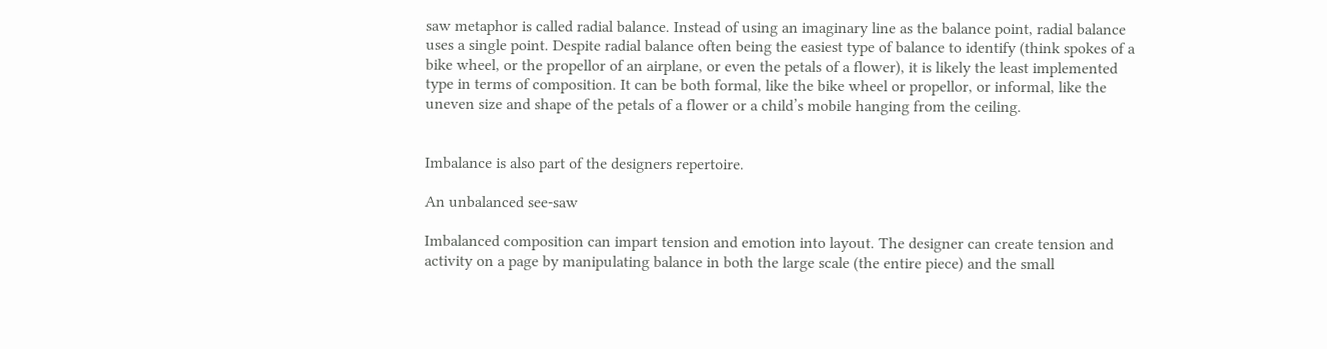saw metaphor is called radial balance. Instead of using an imaginary line as the balance point, radial balance uses a single point. Despite radial balance often being the easiest type of balance to identify (think spokes of a bike wheel, or the propellor of an airplane, or even the petals of a flower), it is likely the least implemented type in terms of composition. It can be both formal, like the bike wheel or propellor, or informal, like the uneven size and shape of the petals of a flower or a child’s mobile hanging from the ceiling.


Imbalance is also part of the designers repertoire.

An unbalanced see-saw

Imbalanced composition can impart tension and emotion into layout. The designer can create tension and activity on a page by manipulating balance in both the large scale (the entire piece) and the small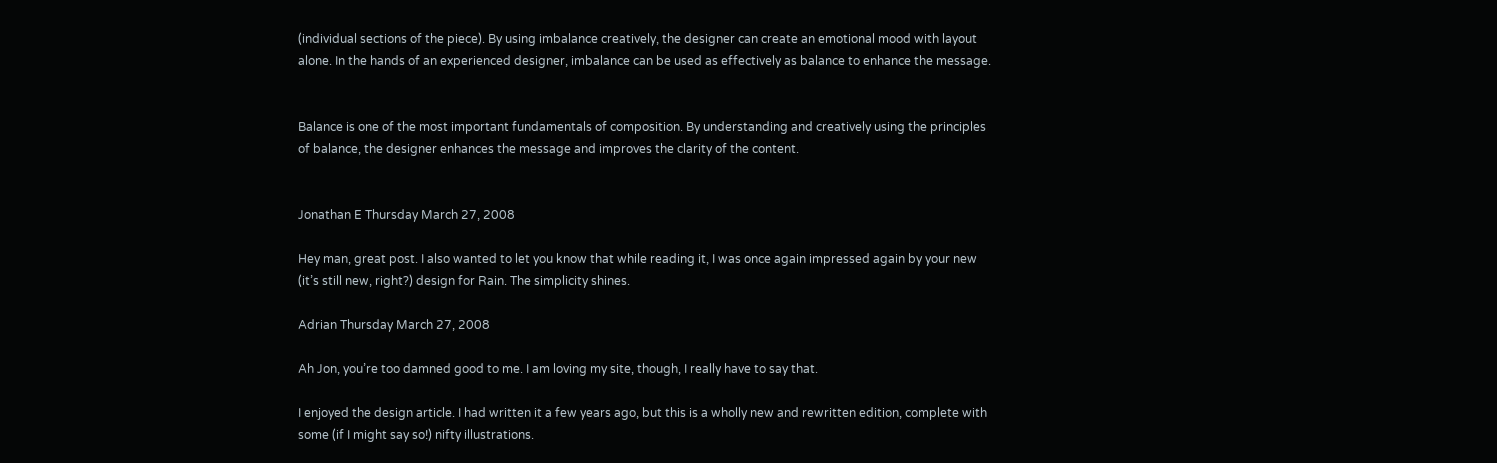(individual sections of the piece). By using imbalance creatively, the designer can create an emotional mood with layout alone. In the hands of an experienced designer, imbalance can be used as effectively as balance to enhance the message.


Balance is one of the most important fundamentals of composition. By understanding and creatively using the principles of balance, the designer enhances the message and improves the clarity of the content.


Jonathan E Thursday March 27, 2008

Hey man, great post. I also wanted to let you know that while reading it, I was once again impressed again by your new (it’s still new, right?) design for Rain. The simplicity shines.

Adrian Thursday March 27, 2008

Ah Jon, you’re too damned good to me. I am loving my site, though, I really have to say that.

I enjoyed the design article. I had written it a few years ago, but this is a wholly new and rewritten edition, complete with some (if I might say so!) nifty illustrations.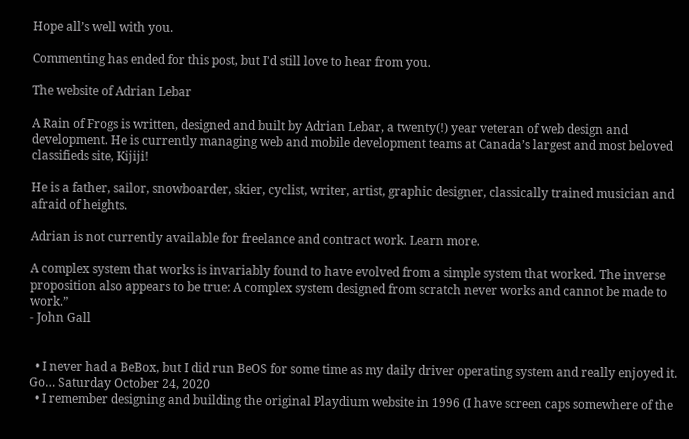Hope all’s well with you.

Commenting has ended for this post, but I'd still love to hear from you.

The website of Adrian Lebar

A Rain of Frogs is written, designed and built by Adrian Lebar, a twenty(!) year veteran of web design and development. He is currently managing web and mobile development teams at Canada’s largest and most beloved classifieds site, Kijiji!

He is a father, sailor, snowboarder, skier, cyclist, writer, artist, graphic designer, classically trained musician and afraid of heights.

Adrian is not currently available for freelance and contract work. Learn more.

A complex system that works is invariably found to have evolved from a simple system that worked. The inverse proposition also appears to be true: A complex system designed from scratch never works and cannot be made to work.”
- John Gall


  • I never had a BeBox, but I did run BeOS for some time as my daily driver operating system and really enjoyed it. Go… Saturday October 24, 2020
  • I remember designing and building the original Playdium website in 1996 (I have screen caps somewhere of the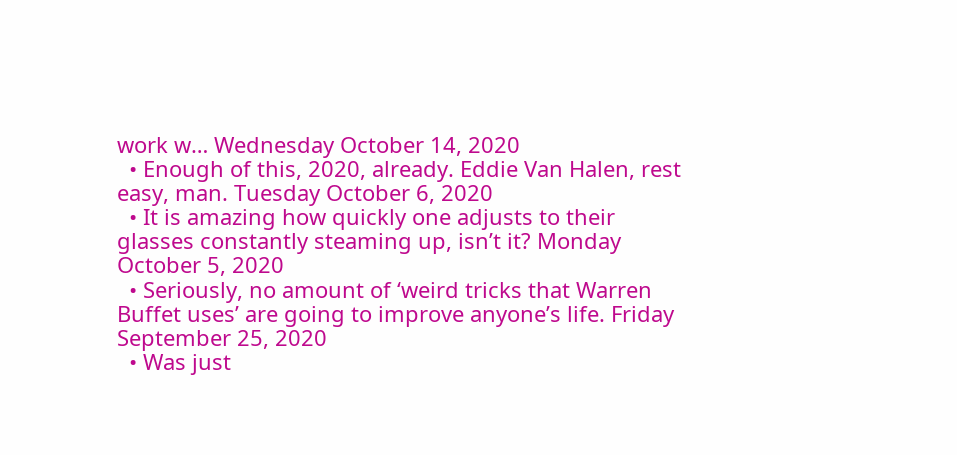work w… Wednesday October 14, 2020
  • Enough of this, 2020, already. Eddie Van Halen, rest easy, man. Tuesday October 6, 2020
  • It is amazing how quickly one adjusts to their glasses constantly steaming up, isn’t it? Monday October 5, 2020
  • Seriously, no amount of ‘weird tricks that Warren Buffet uses’ are going to improve anyone’s life. Friday September 25, 2020
  • Was just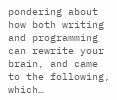pondering about how both writing and programming can rewrite your brain, and came to the following, which…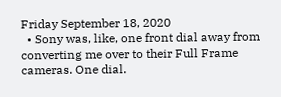Friday September 18, 2020
  • Sony was, like, one front dial away from converting me over to their Full Frame cameras. One dial.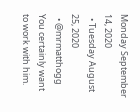Monday September 14, 2020
  • Tuesday August 25, 2020
  • @mrmatthogg You certainly want to work with him.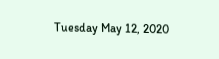Tuesday May 12, 2020